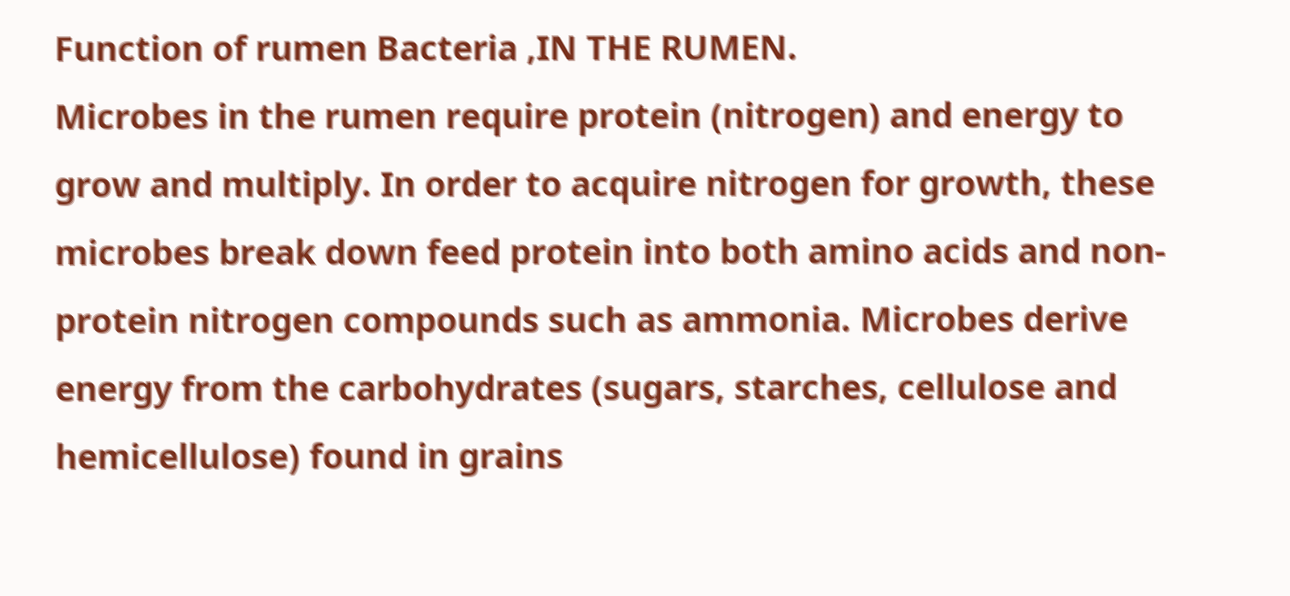Function of rumen Bacteria ,IN THE RUMEN.
Microbes in the rumen require protein (nitrogen) and energy to grow and multiply. In order to acquire nitrogen for growth, these microbes break down feed protein into both amino acids and non-protein nitrogen compounds such as ammonia. Microbes derive energy from the carbohydrates (sugars, starches, cellulose and hemicellulose) found in grains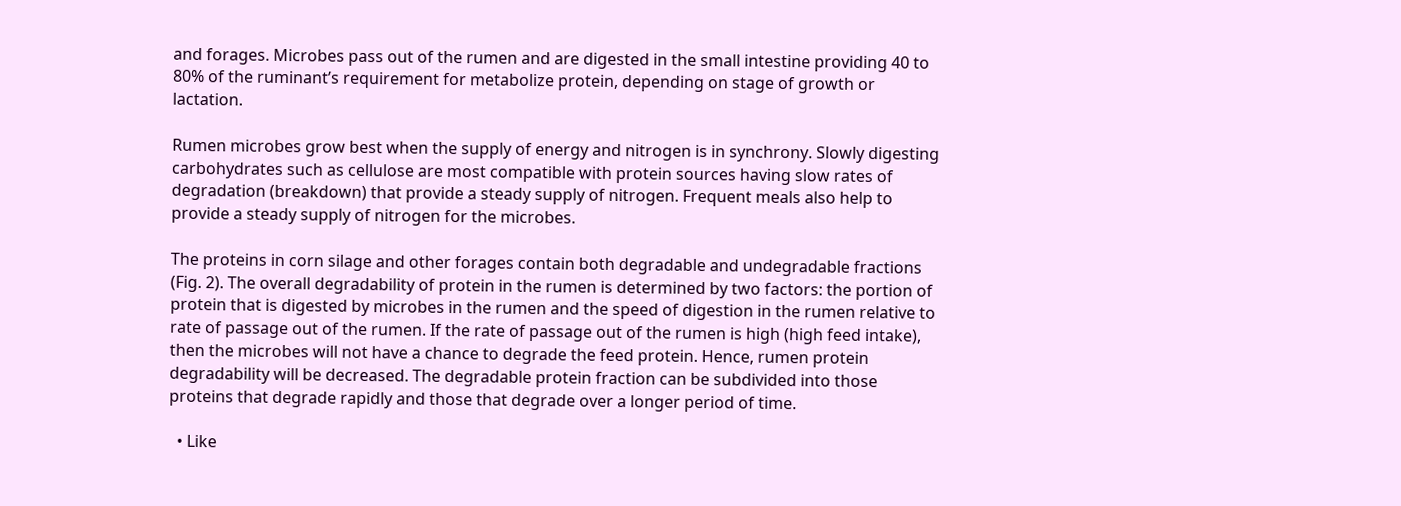and forages. Microbes pass out of the rumen and are digested in the small intestine providing 40 to 80% of the ruminant’s requirement for metabolize protein, depending on stage of growth or lactation.

Rumen microbes grow best when the supply of energy and nitrogen is in synchrony. Slowly digesting carbohydrates such as cellulose are most compatible with protein sources having slow rates of degradation (breakdown) that provide a steady supply of nitrogen. Frequent meals also help to provide a steady supply of nitrogen for the microbes.

The proteins in corn silage and other forages contain both degradable and undegradable fractions (Fig. 2). The overall degradability of protein in the rumen is determined by two factors: the portion of protein that is digested by microbes in the rumen and the speed of digestion in the rumen relative to rate of passage out of the rumen. If the rate of passage out of the rumen is high (high feed intake), then the microbes will not have a chance to degrade the feed protein. Hence, rumen protein degradability will be decreased. The degradable protein fraction can be subdivided into those proteins that degrade rapidly and those that degrade over a longer period of time.

  • Like